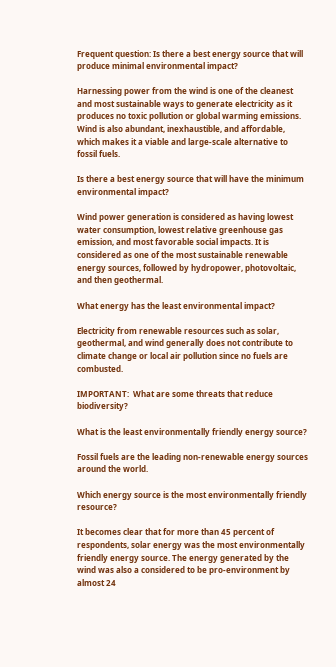Frequent question: Is there a best energy source that will produce minimal environmental impact?

Harnessing power from the wind is one of the cleanest and most sustainable ways to generate electricity as it produces no toxic pollution or global warming emissions. Wind is also abundant, inexhaustible, and affordable, which makes it a viable and large-scale alternative to fossil fuels.

Is there a best energy source that will have the minimum environmental impact?

Wind power generation is considered as having lowest water consumption, lowest relative greenhouse gas emission, and most favorable social impacts. It is considered as one of the most sustainable renewable energy sources, followed by hydropower, photovoltaic, and then geothermal.

What energy has the least environmental impact?

Electricity from renewable resources such as solar, geothermal, and wind generally does not contribute to climate change or local air pollution since no fuels are combusted.

IMPORTANT:  What are some threats that reduce biodiversity?

What is the least environmentally friendly energy source?

Fossil fuels are the leading non-renewable energy sources around the world.

Which energy source is the most environmentally friendly resource?

It becomes clear that for more than 45 percent of respondents, solar energy was the most environmentally friendly energy source. The energy generated by the wind was also a considered to be pro-environment by almost 24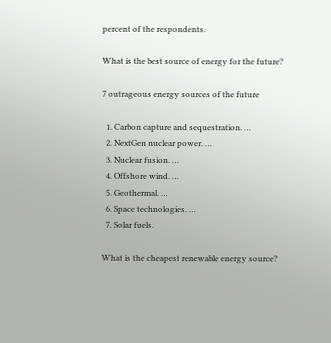percent of the respondents.

What is the best source of energy for the future?

7 outrageous energy sources of the future

  1. Carbon capture and sequestration. …
  2. NextGen nuclear power. …
  3. Nuclear fusion. …
  4. Offshore wind. …
  5. Geothermal. …
  6. Space technologies. …
  7. Solar fuels.

What is the cheapest renewable energy source?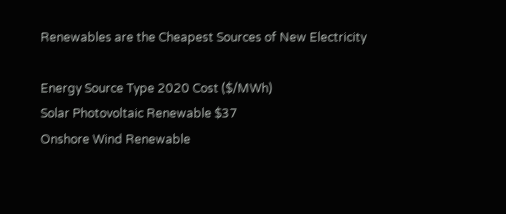Renewables are the Cheapest Sources of New Electricity

Energy Source Type 2020 Cost ($/MWh)
Solar Photovoltaic Renewable $37
Onshore Wind Renewable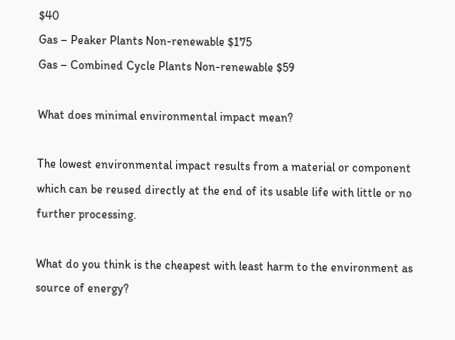$40
Gas – Peaker Plants Non-renewable $175
Gas – Combined Cycle Plants Non-renewable $59

What does minimal environmental impact mean?

The lowest environmental impact results from a material or component which can be reused directly at the end of its usable life with little or no further processing.

What do you think is the cheapest with least harm to the environment as source of energy?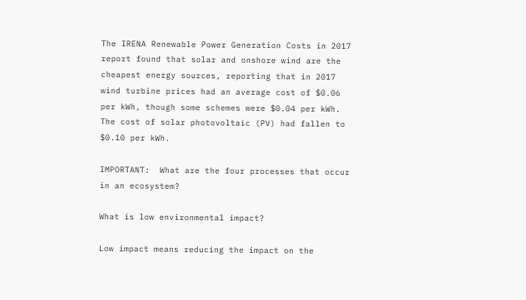The IRENA Renewable Power Generation Costs in 2017 report found that solar and onshore wind are the cheapest energy sources, reporting that in 2017 wind turbine prices had an average cost of $0.06 per kWh, though some schemes were $0.04 per kWh. The cost of solar photovoltaic (PV) had fallen to $0.10 per kWh.

IMPORTANT:  What are the four processes that occur in an ecosystem?

What is low environmental impact?

Low impact means reducing the impact on the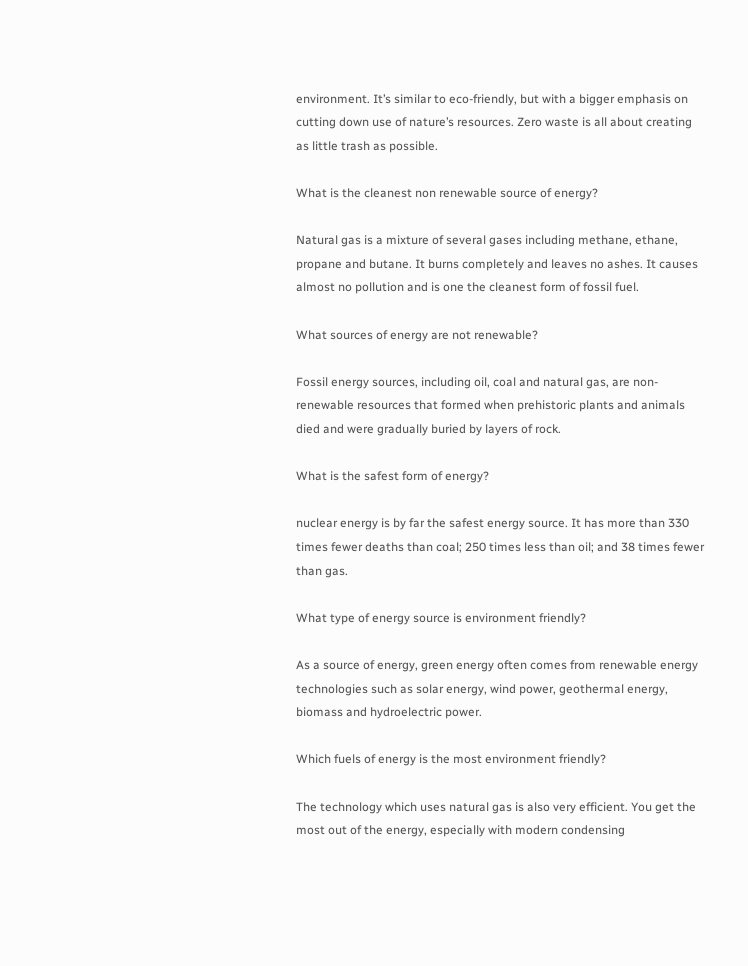environment. It’s similar to eco-friendly, but with a bigger emphasis on cutting down use of nature’s resources. Zero waste is all about creating as little trash as possible.

What is the cleanest non renewable source of energy?

Natural gas is a mixture of several gases including methane, ethane, propane and butane. It burns completely and leaves no ashes. It causes almost no pollution and is one the cleanest form of fossil fuel.

What sources of energy are not renewable?

Fossil energy sources, including oil, coal and natural gas, are non-renewable resources that formed when prehistoric plants and animals died and were gradually buried by layers of rock.

What is the safest form of energy?

nuclear energy is by far the safest energy source. It has more than 330 times fewer deaths than coal; 250 times less than oil; and 38 times fewer than gas.

What type of energy source is environment friendly?

As a source of energy, green energy often comes from renewable energy technologies such as solar energy, wind power, geothermal energy, biomass and hydroelectric power.

Which fuels of energy is the most environment friendly?

The technology which uses natural gas is also very efficient. You get the most out of the energy, especially with modern condensing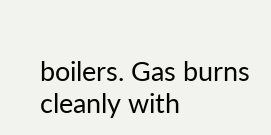boilers. Gas burns cleanly with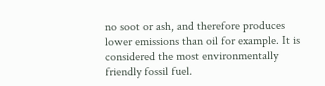no soot or ash, and therefore produces lower emissions than oil for example. It is considered the most environmentally friendly fossil fuel.